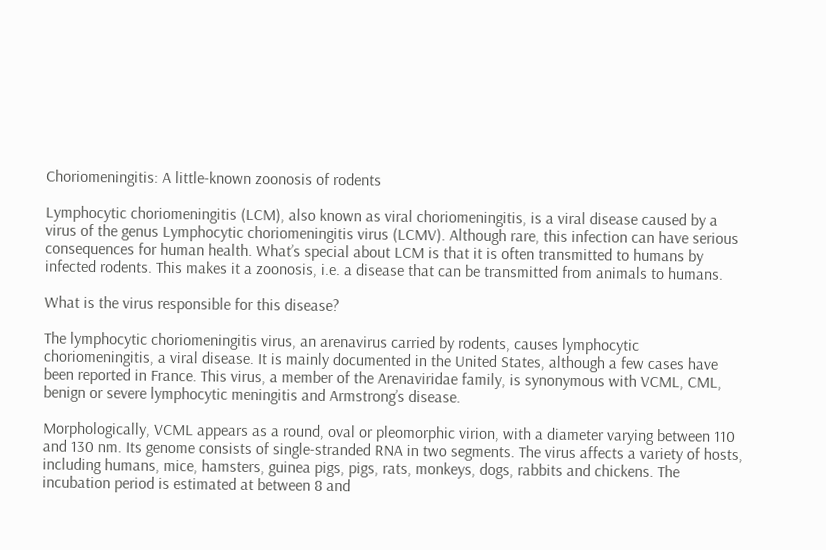Choriomeningitis: A little-known zoonosis of rodents

Lymphocytic choriomeningitis (LCM), also known as viral choriomeningitis, is a viral disease caused by a virus of the genus Lymphocytic choriomeningitis virus (LCMV). Although rare, this infection can have serious consequences for human health. What’s special about LCM is that it is often transmitted to humans by infected rodents. This makes it a zoonosis, i.e. a disease that can be transmitted from animals to humans.

What is the virus responsible for this disease?

The lymphocytic choriomeningitis virus, an arenavirus carried by rodents, causes lymphocytic choriomeningitis, a viral disease. It is mainly documented in the United States, although a few cases have been reported in France. This virus, a member of the Arenaviridae family, is synonymous with VCML, CML, benign or severe lymphocytic meningitis and Armstrong’s disease.

Morphologically, VCML appears as a round, oval or pleomorphic virion, with a diameter varying between 110 and 130 nm. Its genome consists of single-stranded RNA in two segments. The virus affects a variety of hosts, including humans, mice, hamsters, guinea pigs, pigs, rats, monkeys, dogs, rabbits and chickens. The incubation period is estimated at between 8 and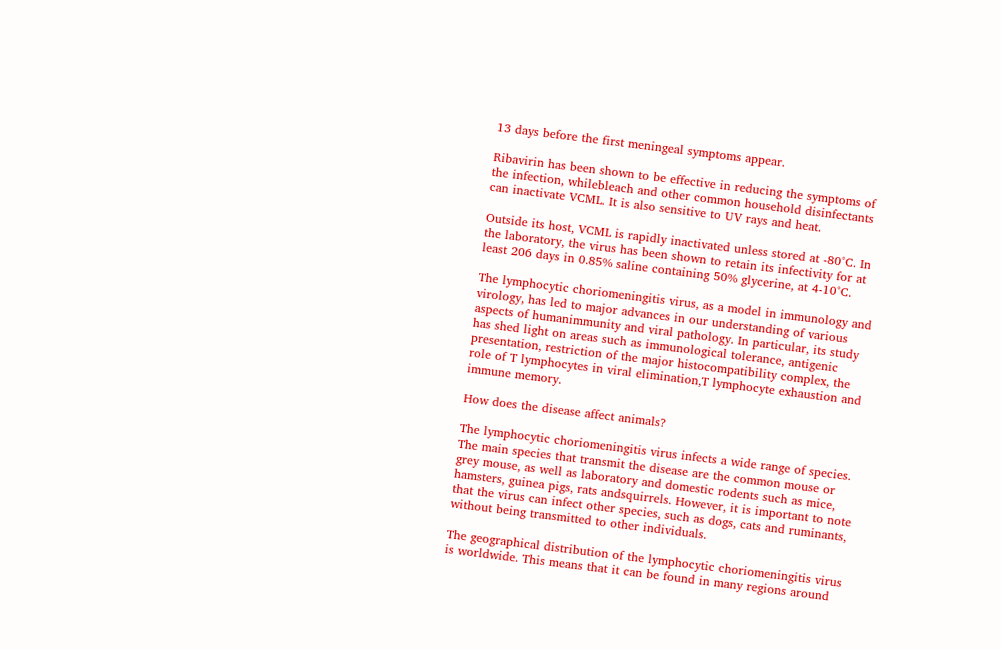13 days before the first meningeal symptoms appear.

Ribavirin has been shown to be effective in reducing the symptoms of the infection, whilebleach and other common household disinfectants can inactivate VCML. It is also sensitive to UV rays and heat.

Outside its host, VCML is rapidly inactivated unless stored at -80°C. In the laboratory, the virus has been shown to retain its infectivity for at least 206 days in 0.85% saline containing 50% glycerine, at 4-10°C.

The lymphocytic choriomeningitis virus, as a model in immunology and virology, has led to major advances in our understanding of various aspects of humanimmunity and viral pathology. In particular, its study has shed light on areas such as immunological tolerance, antigenic presentation, restriction of the major histocompatibility complex, the role of T lymphocytes in viral elimination,T lymphocyte exhaustion and immune memory.

How does the disease affect animals?

The lymphocytic choriomeningitis virus infects a wide range of species. The main species that transmit the disease are the common mouse or grey mouse, as well as laboratory and domestic rodents such as mice, hamsters, guinea pigs, rats andsquirrels. However, it is important to note that the virus can infect other species, such as dogs, cats and ruminants, without being transmitted to other individuals.

The geographical distribution of the lymphocytic choriomeningitis virus is worldwide. This means that it can be found in many regions around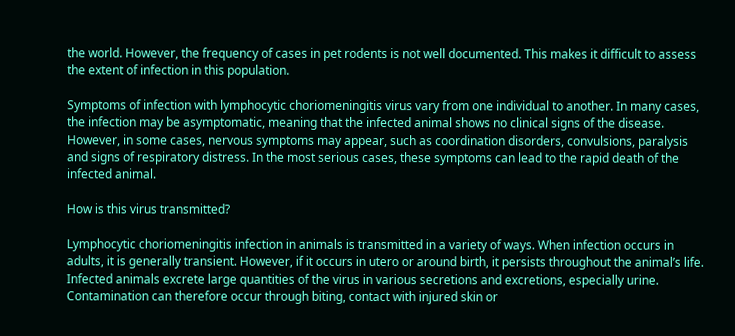the world. However, the frequency of cases in pet rodents is not well documented. This makes it difficult to assess the extent of infection in this population.

Symptoms of infection with lymphocytic choriomeningitis virus vary from one individual to another. In many cases, the infection may be asymptomatic, meaning that the infected animal shows no clinical signs of the disease. However, in some cases, nervous symptoms may appear, such as coordination disorders, convulsions, paralysis and signs of respiratory distress. In the most serious cases, these symptoms can lead to the rapid death of the infected animal.

How is this virus transmitted?

Lymphocytic choriomeningitis infection in animals is transmitted in a variety of ways. When infection occurs in adults, it is generally transient. However, if it occurs in utero or around birth, it persists throughout the animal’s life. Infected animals excrete large quantities of the virus in various secretions and excretions, especially urine. Contamination can therefore occur through biting, contact with injured skin or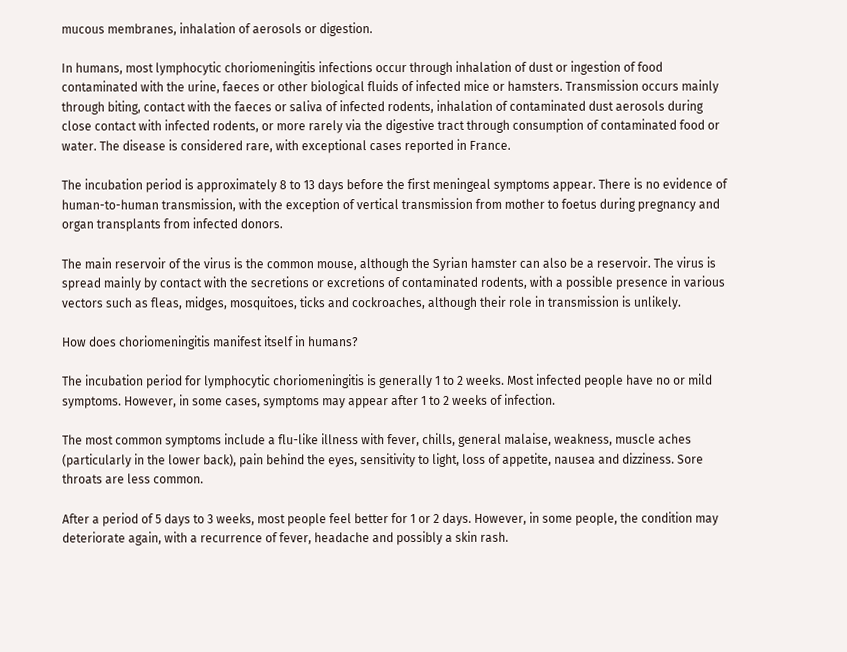mucous membranes, inhalation of aerosols or digestion.

In humans, most lymphocytic choriomeningitis infections occur through inhalation of dust or ingestion of food contaminated with the urine, faeces or other biological fluids of infected mice or hamsters. Transmission occurs mainly through biting, contact with the faeces or saliva of infected rodents, inhalation of contaminated dust aerosols during close contact with infected rodents, or more rarely via the digestive tract through consumption of contaminated food or water. The disease is considered rare, with exceptional cases reported in France.

The incubation period is approximately 8 to 13 days before the first meningeal symptoms appear. There is no evidence of human-to-human transmission, with the exception of vertical transmission from mother to foetus during pregnancy and organ transplants from infected donors.

The main reservoir of the virus is the common mouse, although the Syrian hamster can also be a reservoir. The virus is spread mainly by contact with the secretions or excretions of contaminated rodents, with a possible presence in various vectors such as fleas, midges, mosquitoes, ticks and cockroaches, although their role in transmission is unlikely.

How does choriomeningitis manifest itself in humans?

The incubation period for lymphocytic choriomeningitis is generally 1 to 2 weeks. Most infected people have no or mild symptoms. However, in some cases, symptoms may appear after 1 to 2 weeks of infection.

The most common symptoms include a flu-like illness with fever, chills, general malaise, weakness, muscle aches (particularly in the lower back), pain behind the eyes, sensitivity to light, loss of appetite, nausea and dizziness. Sore throats are less common.

After a period of 5 days to 3 weeks, most people feel better for 1 or 2 days. However, in some people, the condition may deteriorate again, with a recurrence of fever, headache and possibly a skin rash.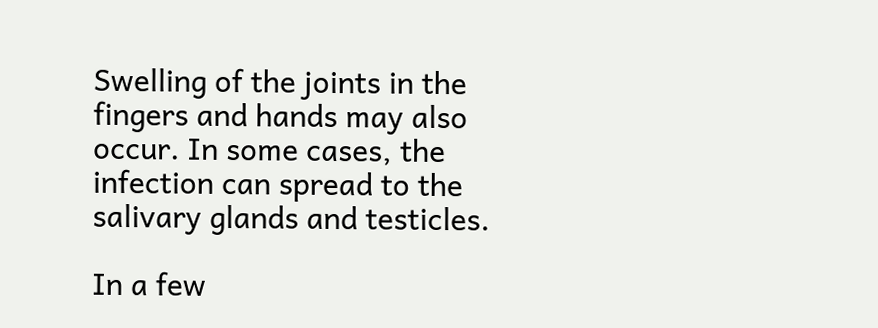Swelling of the joints in the fingers and hands may also occur. In some cases, the infection can spread to the salivary glands and testicles.

In a few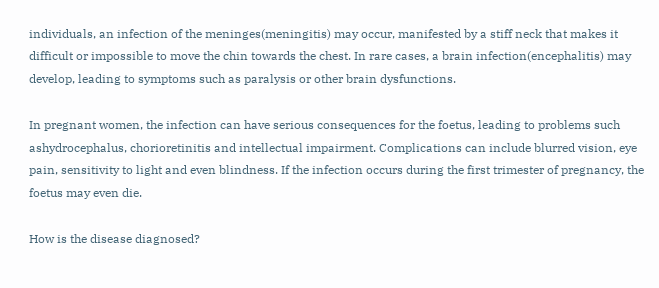individuals, an infection of the meninges(meningitis) may occur, manifested by a stiff neck that makes it difficult or impossible to move the chin towards the chest. In rare cases, a brain infection(encephalitis) may develop, leading to symptoms such as paralysis or other brain dysfunctions.

In pregnant women, the infection can have serious consequences for the foetus, leading to problems such ashydrocephalus, chorioretinitis and intellectual impairment. Complications can include blurred vision, eye pain, sensitivity to light and even blindness. If the infection occurs during the first trimester of pregnancy, the foetus may even die.

How is the disease diagnosed?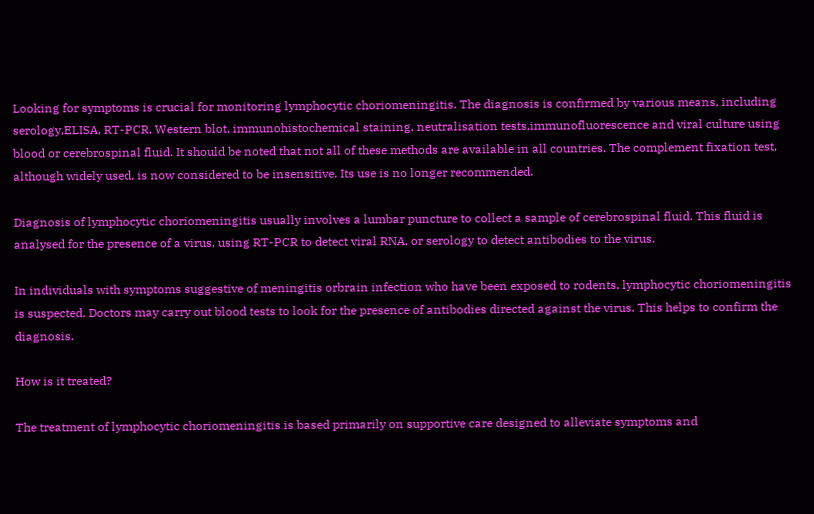Looking for symptoms is crucial for monitoring lymphocytic choriomeningitis. The diagnosis is confirmed by various means, including serology,ELISA, RT-PCR, Western blot, immunohistochemical staining, neutralisation tests,immunofluorescence and viral culture using blood or cerebrospinal fluid. It should be noted that not all of these methods are available in all countries. The complement fixation test, although widely used, is now considered to be insensitive. Its use is no longer recommended.

Diagnosis of lymphocytic choriomeningitis usually involves a lumbar puncture to collect a sample of cerebrospinal fluid. This fluid is analysed for the presence of a virus, using RT-PCR to detect viral RNA, or serology to detect antibodies to the virus.

In individuals with symptoms suggestive of meningitis orbrain infection who have been exposed to rodents, lymphocytic choriomeningitis is suspected. Doctors may carry out blood tests to look for the presence of antibodies directed against the virus. This helps to confirm the diagnosis.

How is it treated?

The treatment of lymphocytic choriomeningitis is based primarily on supportive care designed to alleviate symptoms and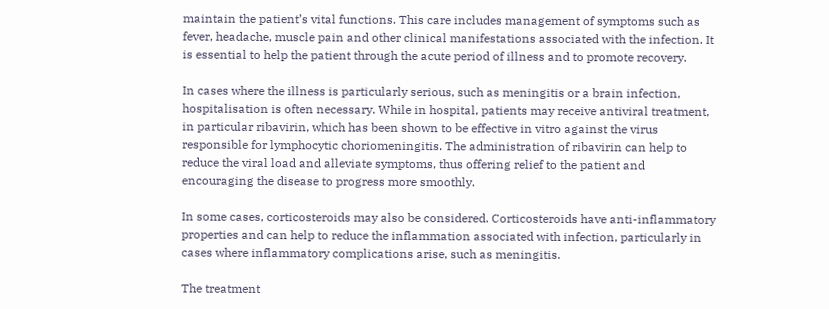maintain the patient’s vital functions. This care includes management of symptoms such as fever, headache, muscle pain and other clinical manifestations associated with the infection. It is essential to help the patient through the acute period of illness and to promote recovery.

In cases where the illness is particularly serious, such as meningitis or a brain infection, hospitalisation is often necessary. While in hospital, patients may receive antiviral treatment, in particular ribavirin, which has been shown to be effective in vitro against the virus responsible for lymphocytic choriomeningitis. The administration of ribavirin can help to reduce the viral load and alleviate symptoms, thus offering relief to the patient and encouraging the disease to progress more smoothly.

In some cases, corticosteroids may also be considered. Corticosteroids have anti-inflammatory properties and can help to reduce the inflammation associated with infection, particularly in cases where inflammatory complications arise, such as meningitis.

The treatment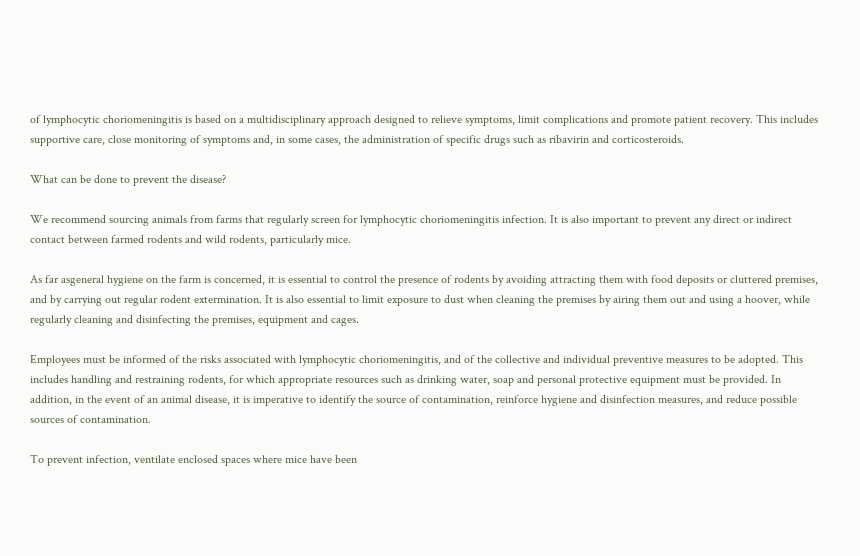of lymphocytic choriomeningitis is based on a multidisciplinary approach designed to relieve symptoms, limit complications and promote patient recovery. This includes supportive care, close monitoring of symptoms and, in some cases, the administration of specific drugs such as ribavirin and corticosteroids.

What can be done to prevent the disease?

We recommend sourcing animals from farms that regularly screen for lymphocytic choriomeningitis infection. It is also important to prevent any direct or indirect contact between farmed rodents and wild rodents, particularly mice.

As far asgeneral hygiene on the farm is concerned, it is essential to control the presence of rodents by avoiding attracting them with food deposits or cluttered premises, and by carrying out regular rodent extermination. It is also essential to limit exposure to dust when cleaning the premises by airing them out and using a hoover, while regularly cleaning and disinfecting the premises, equipment and cages.

Employees must be informed of the risks associated with lymphocytic choriomeningitis, and of the collective and individual preventive measures to be adopted. This includes handling and restraining rodents, for which appropriate resources such as drinking water, soap and personal protective equipment must be provided. In addition, in the event of an animal disease, it is imperative to identify the source of contamination, reinforce hygiene and disinfection measures, and reduce possible sources of contamination.

To prevent infection, ventilate enclosed spaces where mice have been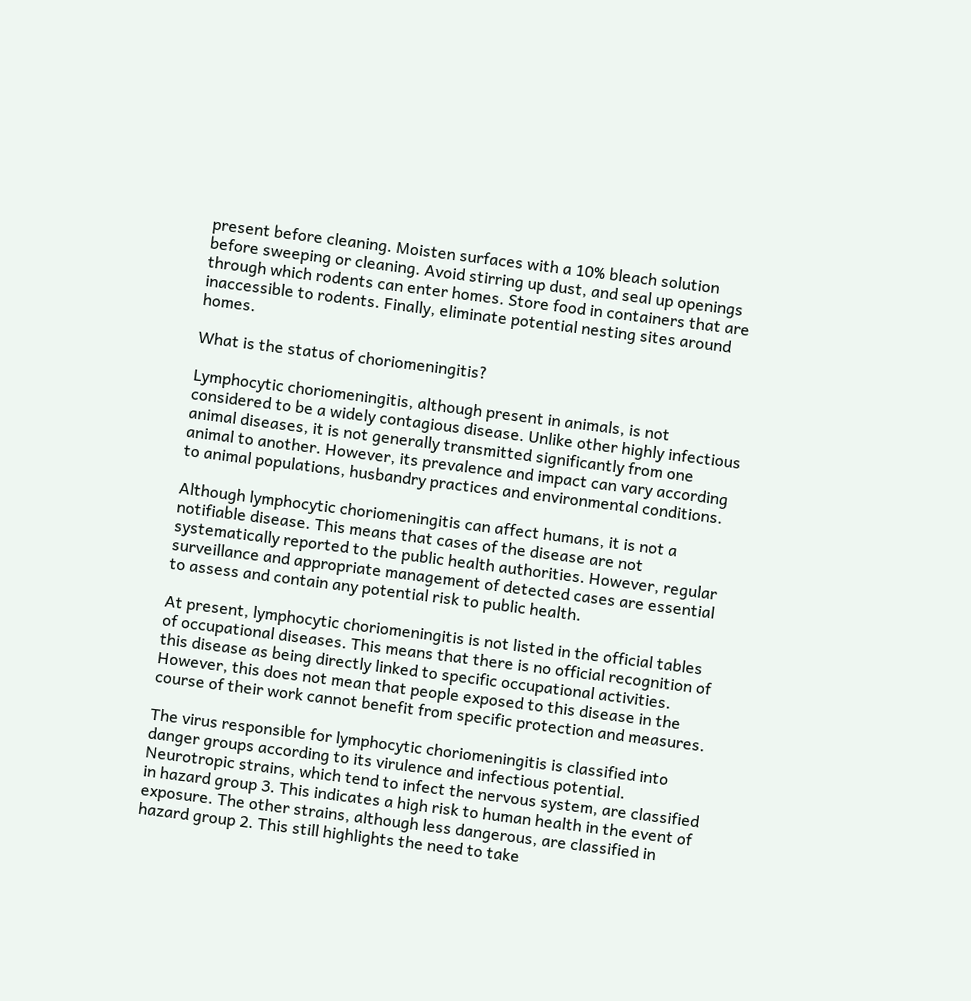present before cleaning. Moisten surfaces with a 10% bleach solution before sweeping or cleaning. Avoid stirring up dust, and seal up openings through which rodents can enter homes. Store food in containers that are inaccessible to rodents. Finally, eliminate potential nesting sites around homes.

What is the status of choriomeningitis?

Lymphocytic choriomeningitis, although present in animals, is not considered to be a widely contagious disease. Unlike other highly infectious animal diseases, it is not generally transmitted significantly from one animal to another. However, its prevalence and impact can vary according to animal populations, husbandry practices and environmental conditions.

Although lymphocytic choriomeningitis can affect humans, it is not a notifiable disease. This means that cases of the disease are not systematically reported to the public health authorities. However, regular surveillance and appropriate management of detected cases are essential to assess and contain any potential risk to public health.

At present, lymphocytic choriomeningitis is not listed in the official tables of occupational diseases. This means that there is no official recognition of this disease as being directly linked to specific occupational activities. However, this does not mean that people exposed to this disease in the course of their work cannot benefit from specific protection and measures.

The virus responsible for lymphocytic choriomeningitis is classified into danger groups according to its virulence and infectious potential. Neurotropic strains, which tend to infect the nervous system, are classified in hazard group 3. This indicates a high risk to human health in the event of exposure. The other strains, although less dangerous, are classified in hazard group 2. This still highlights the need to take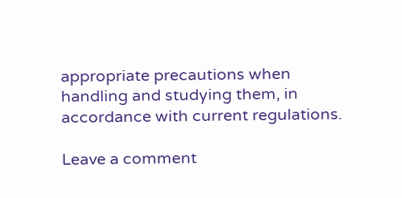appropriate precautions when handling and studying them, in accordance with current regulations.

Leave a comment